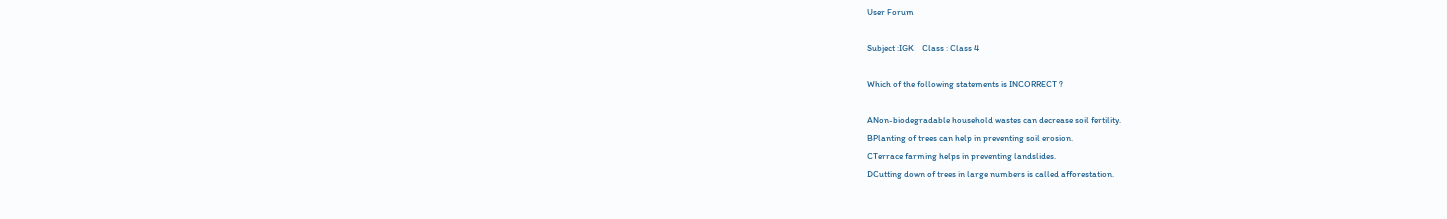User Forum

Subject :IGK    Class : Class 4

Which of the following statements is INCORRECT ?

ANon-biodegradable household wastes can decrease soil fertility.
BPlanting of trees can help in preventing soil erosion.
CTerrace farming helps in preventing landslides.
DCutting down of trees in large numbers is called afforestation.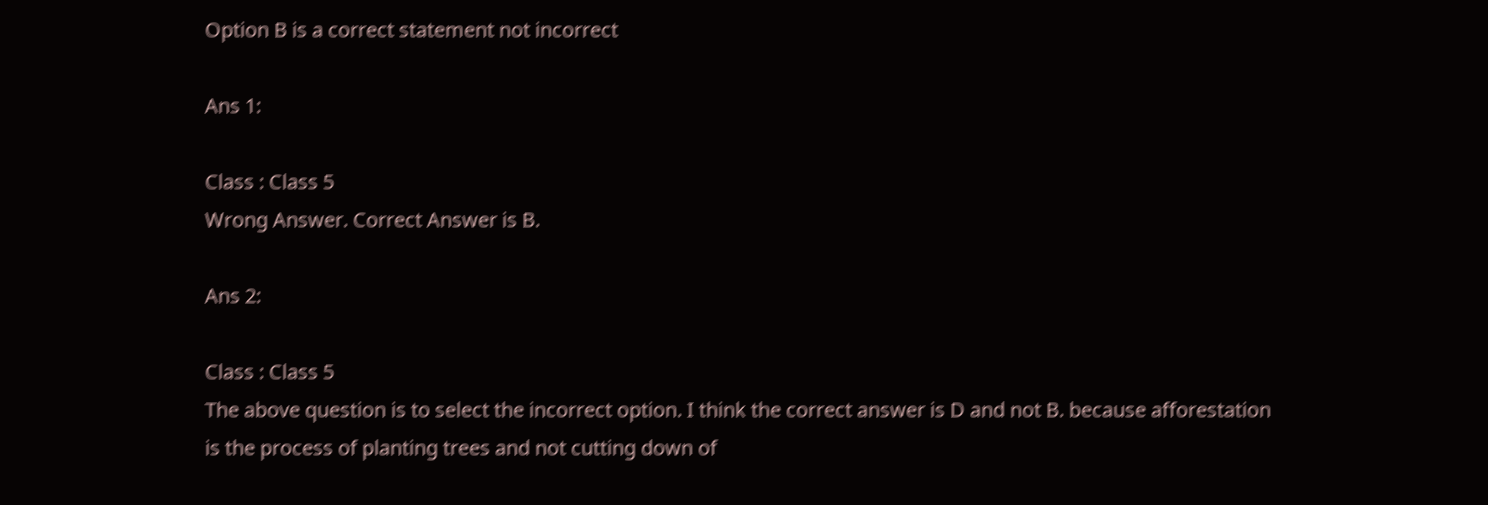Option B is a correct statement not incorrect

Ans 1:

Class : Class 5
Wrong Answer. Correct Answer is B.

Ans 2:

Class : Class 5
The above question is to select the incorrect option. I think the correct answer is D and not B. because afforestation is the process of planting trees and not cutting down of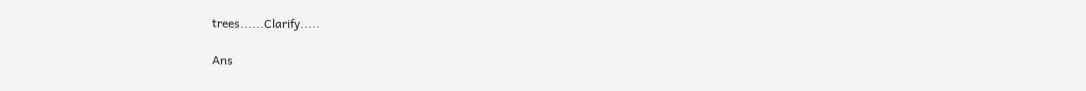trees......Clarify.....

Ans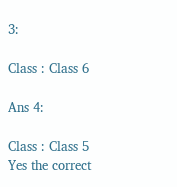3:

Class : Class 6

Ans 4:

Class : Class 5
Yes the correct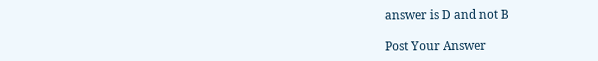answer is D and not B

Post Your Answer